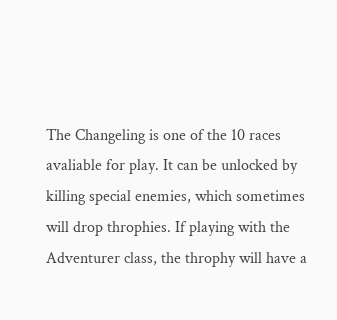The Changeling is one of the 10 races avaliable for play. It can be unlocked by killing special enemies, which sometimes will drop throphies. If playing with the Adventurer class, the throphy will have a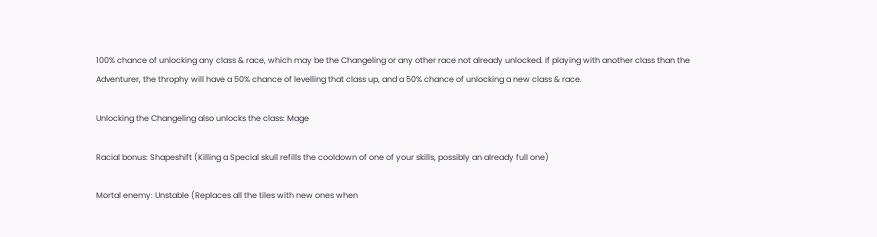100% chance of unlocking any class & race, which may be the Changeling or any other race not already unlocked. If playing with another class than the Adventurer, the throphy will have a 50% chance of levelling that class up, and a 50% chance of unlocking a new class & race.

Unlocking the Changeling also unlocks the class: Mage

Racial bonus: Shapeshift (Killing a Special skull refills the cooldown of one of your skills, possibly an already full one)

Mortal enemy: Unstable (Replaces all the tiles with new ones when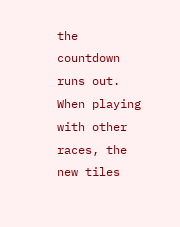the countdown runs out. When playing with other races, the new tiles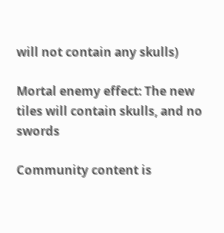will not contain any skulls)

Mortal enemy effect: The new tiles will contain skulls, and no swords

Community content is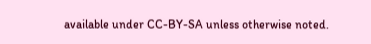available under CC-BY-SA unless otherwise noted.